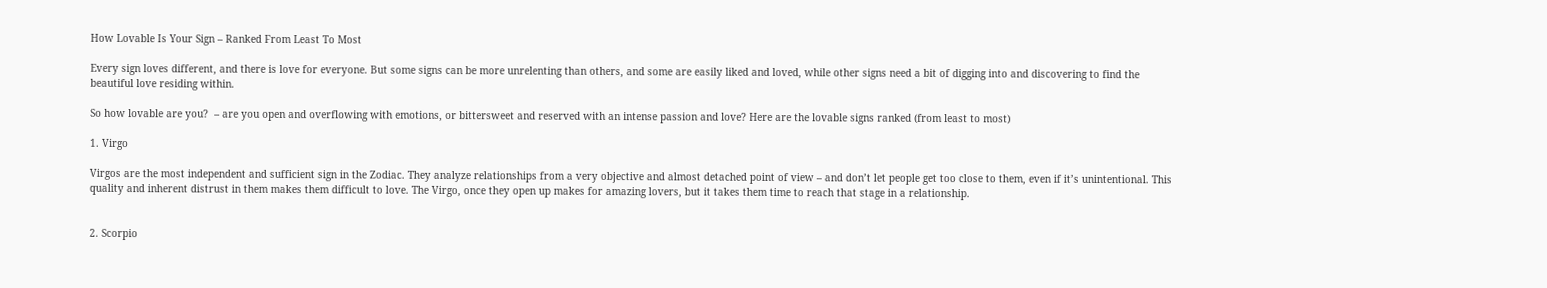How Lovable Is Your Sign – Ranked From Least To Most

Every sign loves different, and there is love for everyone. But some signs can be more unrelenting than others, and some are easily liked and loved, while other signs need a bit of digging into and discovering to find the beautiful love residing within.

So how lovable are you?  – are you open and overflowing with emotions, or bittersweet and reserved with an intense passion and love? Here are the lovable signs ranked (from least to most)

1. Virgo

Virgos are the most independent and sufficient sign in the Zodiac. They analyze relationships from a very objective and almost detached point of view – and don’t let people get too close to them, even if it’s unintentional. This quality and inherent distrust in them makes them difficult to love. The Virgo, once they open up makes for amazing lovers, but it takes them time to reach that stage in a relationship.


2. Scorpio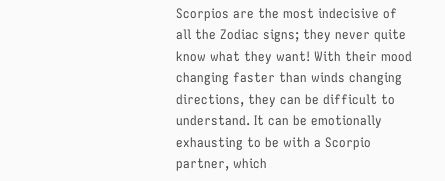Scorpios are the most indecisive of all the Zodiac signs; they never quite know what they want! With their mood changing faster than winds changing directions, they can be difficult to understand. It can be emotionally exhausting to be with a Scorpio partner, which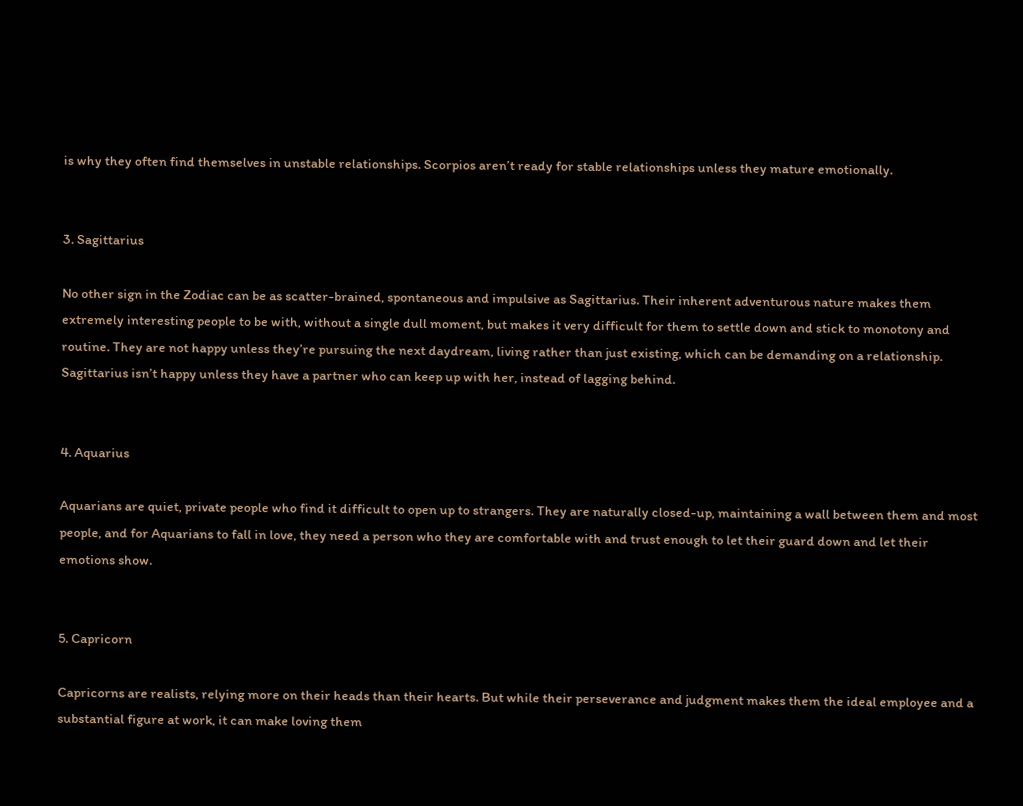is why they often find themselves in unstable relationships. Scorpios aren’t ready for stable relationships unless they mature emotionally.


3. Sagittarius

No other sign in the Zodiac can be as scatter-brained, spontaneous and impulsive as Sagittarius. Their inherent adventurous nature makes them extremely interesting people to be with, without a single dull moment, but makes it very difficult for them to settle down and stick to monotony and routine. They are not happy unless they’re pursuing the next daydream, living rather than just existing, which can be demanding on a relationship. Sagittarius isn’t happy unless they have a partner who can keep up with her, instead of lagging behind.


4. Aquarius

Aquarians are quiet, private people who find it difficult to open up to strangers. They are naturally closed-up, maintaining a wall between them and most people, and for Aquarians to fall in love, they need a person who they are comfortable with and trust enough to let their guard down and let their emotions show.


5. Capricorn

Capricorns are realists, relying more on their heads than their hearts. But while their perseverance and judgment makes them the ideal employee and a substantial figure at work, it can make loving them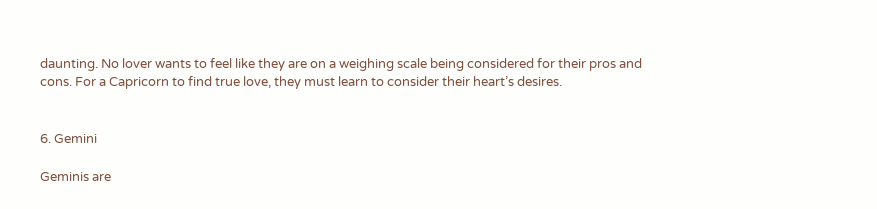daunting. No lover wants to feel like they are on a weighing scale being considered for their pros and cons. For a Capricorn to find true love, they must learn to consider their heart’s desires.


6. Gemini

Geminis are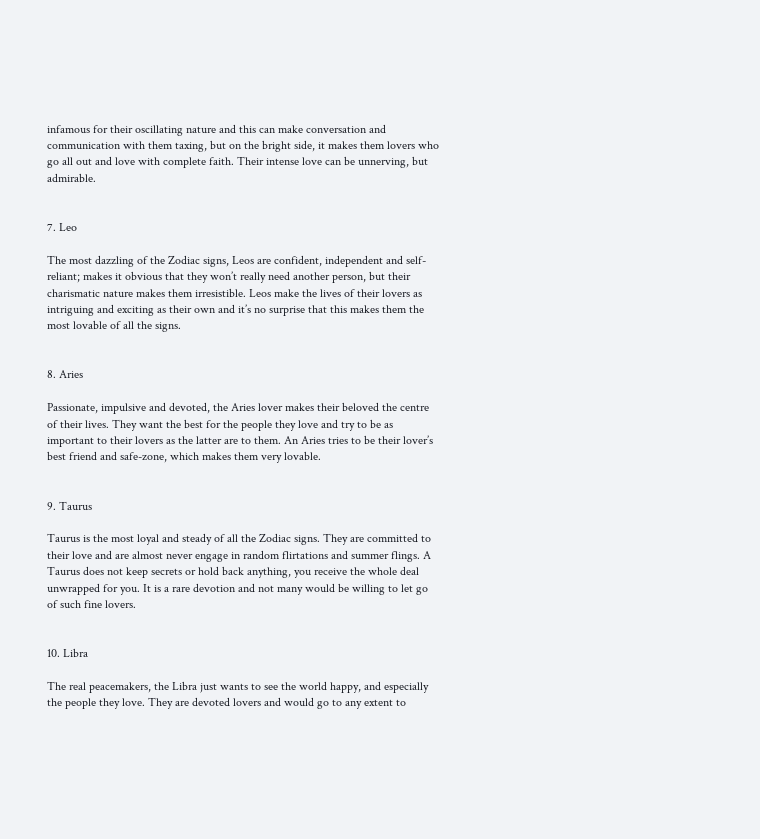infamous for their oscillating nature and this can make conversation and communication with them taxing, but on the bright side, it makes them lovers who go all out and love with complete faith. Their intense love can be unnerving, but admirable.


7. Leo

The most dazzling of the Zodiac signs, Leos are confident, independent and self-reliant; makes it obvious that they won’t really need another person, but their charismatic nature makes them irresistible. Leos make the lives of their lovers as intriguing and exciting as their own and it’s no surprise that this makes them the most lovable of all the signs.


8. Aries

Passionate, impulsive and devoted, the Aries lover makes their beloved the centre of their lives. They want the best for the people they love and try to be as important to their lovers as the latter are to them. An Aries tries to be their lover’s best friend and safe-zone, which makes them very lovable.


9. Taurus

Taurus is the most loyal and steady of all the Zodiac signs. They are committed to their love and are almost never engage in random flirtations and summer flings. A Taurus does not keep secrets or hold back anything, you receive the whole deal unwrapped for you. It is a rare devotion and not many would be willing to let go of such fine lovers.


10. Libra

The real peacemakers, the Libra just wants to see the world happy, and especially the people they love. They are devoted lovers and would go to any extent to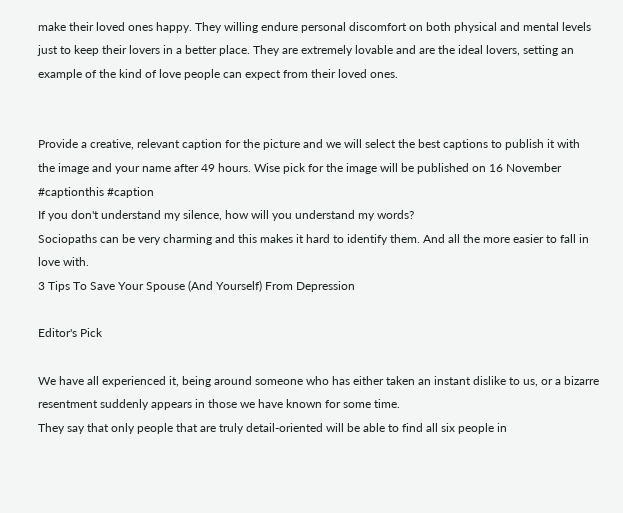make their loved ones happy. They willing endure personal discomfort on both physical and mental levels just to keep their lovers in a better place. They are extremely lovable and are the ideal lovers, setting an example of the kind of love people can expect from their loved ones.


Provide a creative, relevant caption for the picture and we will select the best captions to publish it with the image and your name after 49 hours. Wise pick for the image will be published on 16 November #captionthis #caption
If you don't understand my silence, how will you understand my words?
Sociopaths can be very charming and this makes it hard to identify them. And all the more easier to fall in love with.
3 Tips To Save Your Spouse (And Yourself) From Depression

Editor's Pick

We have all experienced it, being around someone who has either taken an instant dislike to us, or a bizarre resentment suddenly appears in those we have known for some time.
They say that only people that are truly detail-oriented will be able to find all six people in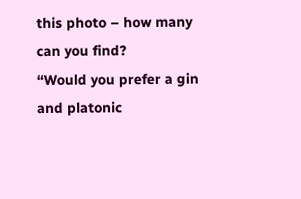this photo – how many can you find?
“Would you prefer a gin and platonic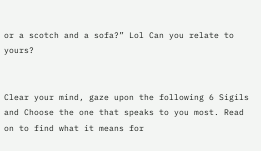or a scotch and a sofa?” Lol Can you relate to yours?


Clear your mind, gaze upon the following 6 Sigils and Choose the one that speaks to you most. Read on to find what it means for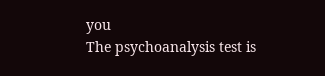you
The psychoanalysis test is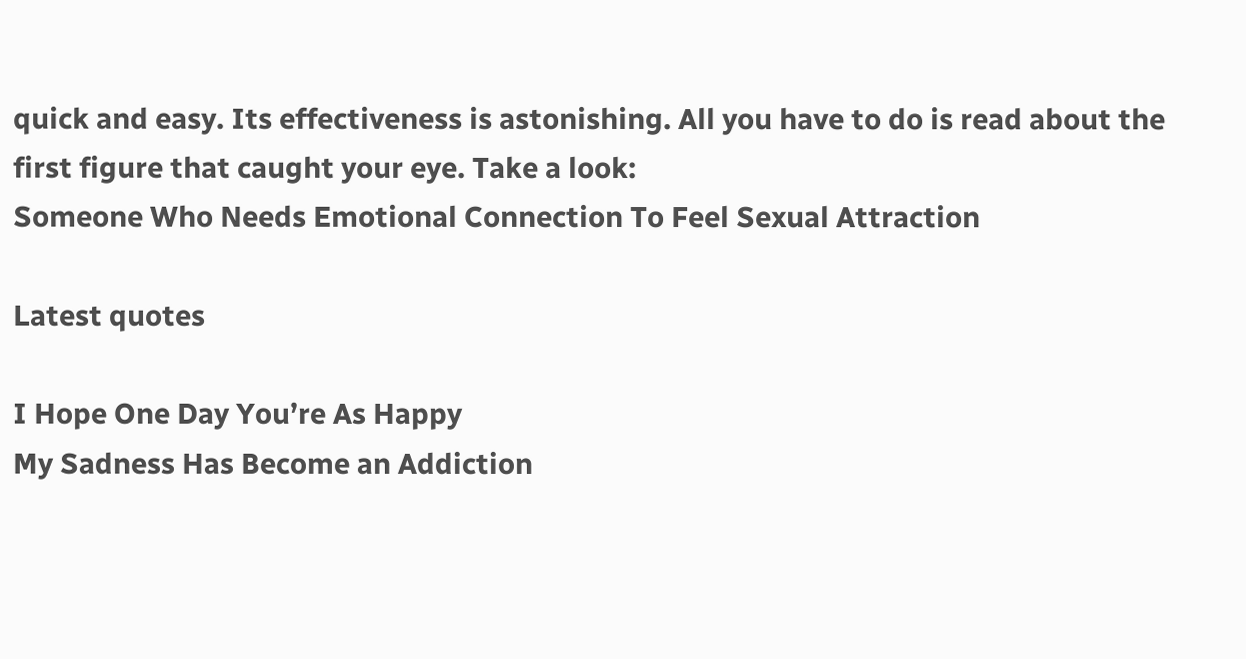quick and easy. Its effectiveness is astonishing. All you have to do is read about the first figure that caught your eye. Take a look:
Someone Who Needs Emotional Connection To Feel Sexual Attraction

Latest quotes

I Hope One Day You’re As Happy
My Sadness Has Become an Addiction